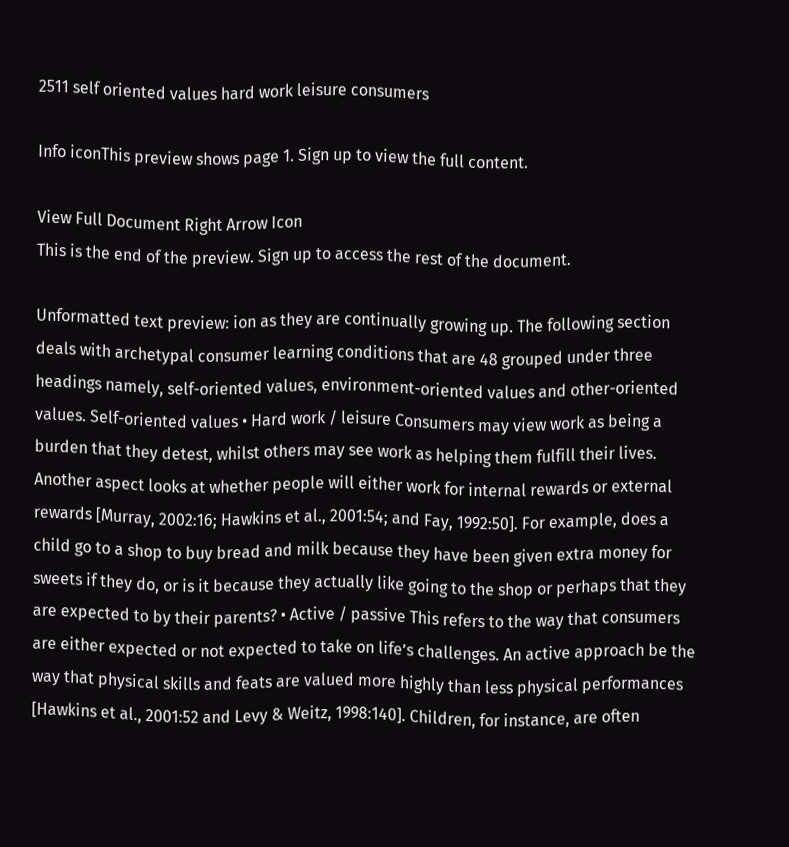2511 self oriented values hard work leisure consumers

Info iconThis preview shows page 1. Sign up to view the full content.

View Full Document Right Arrow Icon
This is the end of the preview. Sign up to access the rest of the document.

Unformatted text preview: ion as they are continually growing up. The following section deals with archetypal consumer learning conditions that are 48 grouped under three headings namely, self-oriented values, environment-oriented values and other-oriented values. Self-oriented values • Hard work / leisure Consumers may view work as being a burden that they detest, whilst others may see work as helping them fulfill their lives. Another aspect looks at whether people will either work for internal rewards or external rewards [Murray, 2002:16; Hawkins et al., 2001:54; and Fay, 1992:50]. For example, does a child go to a shop to buy bread and milk because they have been given extra money for sweets if they do, or is it because they actually like going to the shop or perhaps that they are expected to by their parents? • Active / passive This refers to the way that consumers are either expected or not expected to take on life’s challenges. An active approach be the way that physical skills and feats are valued more highly than less physical performances [Hawkins et al., 2001:52 and Levy & Weitz, 1998:140]. Children, for instance, are often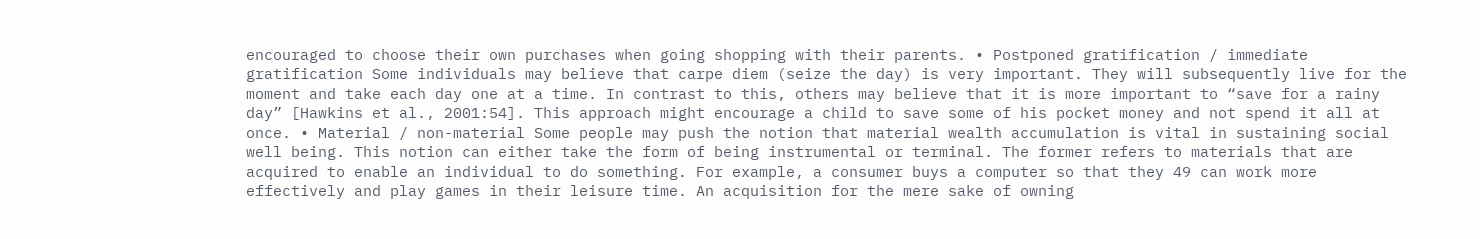encouraged to choose their own purchases when going shopping with their parents. • Postponed gratification / immediate gratification Some individuals may believe that carpe diem (seize the day) is very important. They will subsequently live for the moment and take each day one at a time. In contrast to this, others may believe that it is more important to “save for a rainy day” [Hawkins et al., 2001:54]. This approach might encourage a child to save some of his pocket money and not spend it all at once. • Material / non-material Some people may push the notion that material wealth accumulation is vital in sustaining social well being. This notion can either take the form of being instrumental or terminal. The former refers to materials that are acquired to enable an individual to do something. For example, a consumer buys a computer so that they 49 can work more effectively and play games in their leisure time. An acquisition for the mere sake of owning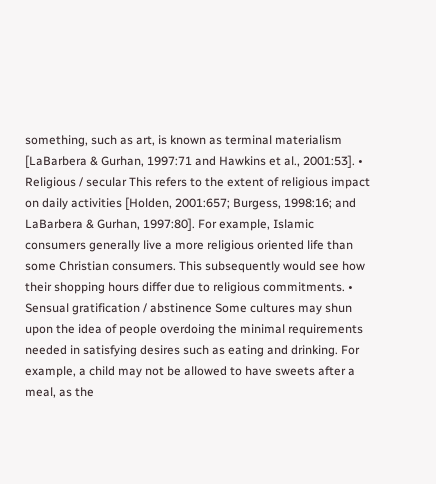something, such as art, is known as terminal materialism [LaBarbera & Gurhan, 1997:71 and Hawkins et al., 2001:53]. • Religious / secular This refers to the extent of religious impact on daily activities [Holden, 2001:657; Burgess, 1998:16; and LaBarbera & Gurhan, 1997:80]. For example, Islamic consumers generally live a more religious oriented life than some Christian consumers. This subsequently would see how their shopping hours differ due to religious commitments. • Sensual gratification / abstinence Some cultures may shun upon the idea of people overdoing the minimal requirements needed in satisfying desires such as eating and drinking. For example, a child may not be allowed to have sweets after a meal, as the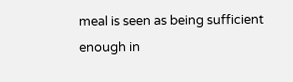meal is seen as being sufficient enough in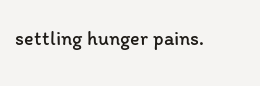settling hunger pains.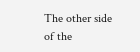The other side of the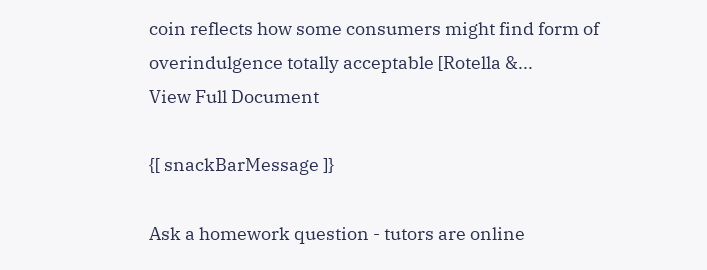coin reflects how some consumers might find form of overindulgence totally acceptable [Rotella &...
View Full Document

{[ snackBarMessage ]}

Ask a homework question - tutors are online